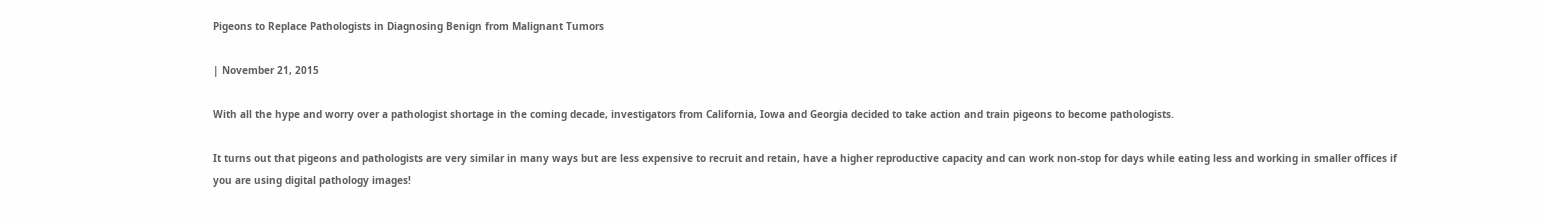Pigeons to Replace Pathologists in Diagnosing Benign from Malignant Tumors

| November 21, 2015

With all the hype and worry over a pathologist shortage in the coming decade, investigators from California, Iowa and Georgia decided to take action and train pigeons to become pathologists.

It turns out that pigeons and pathologists are very similar in many ways but are less expensive to recruit and retain, have a higher reproductive capacity and can work non-stop for days while eating less and working in smaller offices if you are using digital pathology images!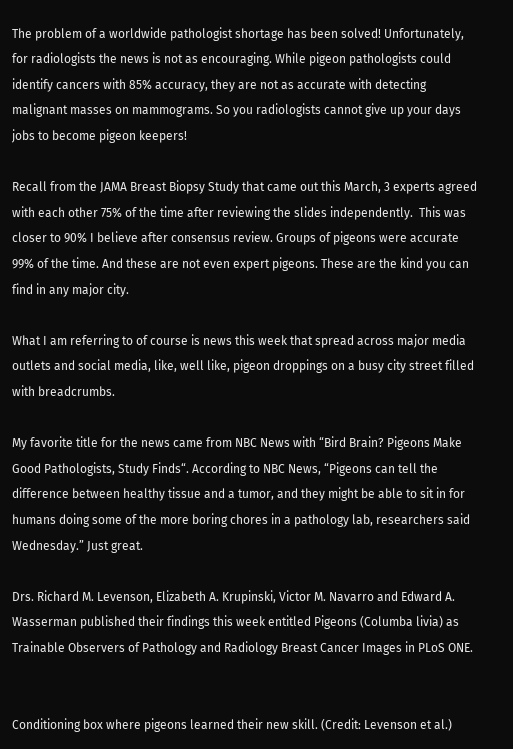The problem of a worldwide pathologist shortage has been solved! Unfortunately, for radiologists the news is not as encouraging. While pigeon pathologists could identify cancers with 85% accuracy, they are not as accurate with detecting malignant masses on mammograms. So you radiologists cannot give up your days jobs to become pigeon keepers!

Recall from the JAMA Breast Biopsy Study that came out this March, 3 experts agreed with each other 75% of the time after reviewing the slides independently.  This was closer to 90% I believe after consensus review. Groups of pigeons were accurate 99% of the time. And these are not even expert pigeons. These are the kind you can find in any major city.

What I am referring to of course is news this week that spread across major media outlets and social media, like, well like, pigeon droppings on a busy city street filled with breadcrumbs.

My favorite title for the news came from NBC News with “Bird Brain? Pigeons Make Good Pathologists, Study Finds“. According to NBC News, “Pigeons can tell the difference between healthy tissue and a tumor, and they might be able to sit in for humans doing some of the more boring chores in a pathology lab, researchers said Wednesday.” Just great.

Drs. Richard M. Levenson, Elizabeth A. Krupinski, Victor M. Navarro and Edward A. Wasserman published their findings this week entitled Pigeons (Columba livia) as Trainable Observers of Pathology and Radiology Breast Cancer Images in PLoS ONE.


Conditioning box where pigeons learned their new skill. (Credit: Levenson et al.)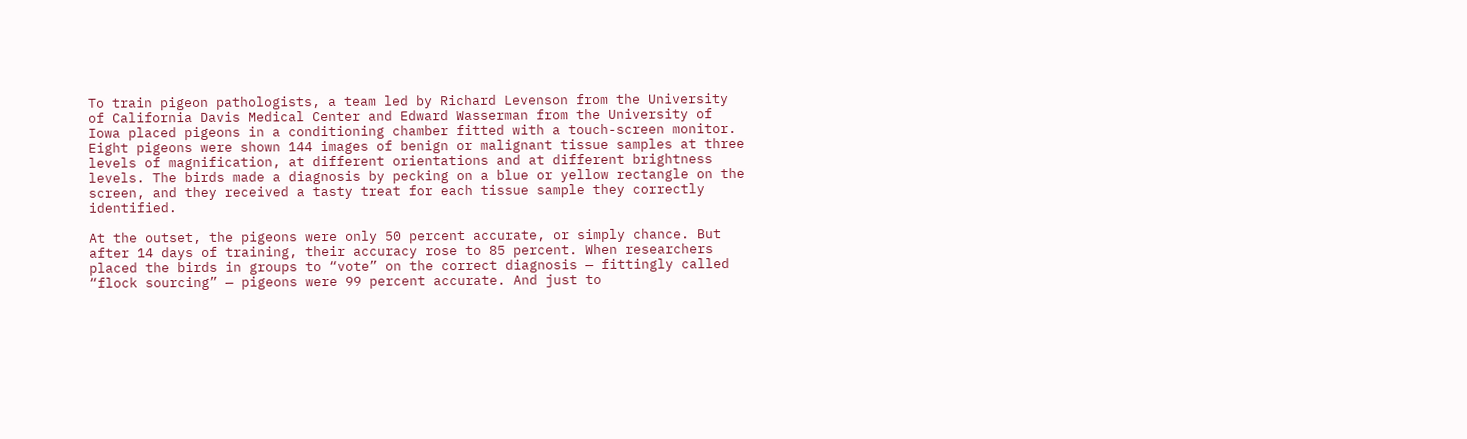To train pigeon pathologists, a team led by Richard Levenson from the University of California Davis Medical Center and Edward Wasserman from the University of Iowa placed pigeons in a conditioning chamber fitted with a touch-screen monitor. Eight pigeons were shown 144 images of benign or malignant tissue samples at three levels of magnification, at different orientations and at different brightness levels. The birds made a diagnosis by pecking on a blue or yellow rectangle on the screen, and they received a tasty treat for each tissue sample they correctly identified.

At the outset, the pigeons were only 50 percent accurate, or simply chance. But after 14 days of training, their accuracy rose to 85 percent. When researchers placed the birds in groups to “vote” on the correct diagnosis — fittingly called “flock sourcing” — pigeons were 99 percent accurate. And just to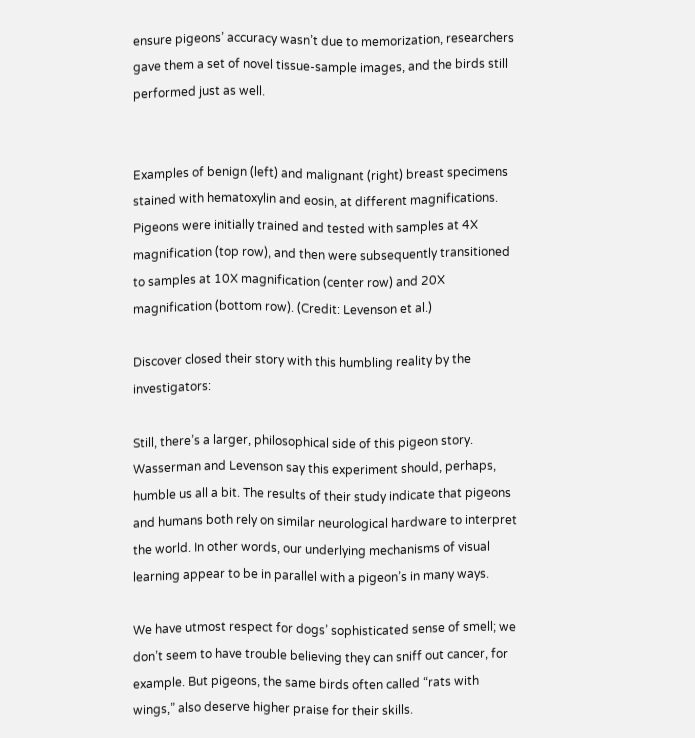ensure pigeons’ accuracy wasn’t due to memorization, researchers gave them a set of novel tissue-sample images, and the birds still performed just as well.


Examples of benign (left) and malignant (right) breast specimens stained with hematoxylin and eosin, at different magnifications. Pigeons were initially trained and tested with samples at 4X magnification (top row), and then were subsequently transitioned to samples at 10X magnification (center row) and 20X magnification (bottom row). (Credit: Levenson et al.)

Discover closed their story with this humbling reality by the investigators:

Still, there’s a larger, philosophical side of this pigeon story. Wasserman and Levenson say this experiment should, perhaps, humble us all a bit. The results of their study indicate that pigeons and humans both rely on similar neurological hardware to interpret the world. In other words, our underlying mechanisms of visual learning appear to be in parallel with a pigeon’s in many ways.

We have utmost respect for dogs’ sophisticated sense of smell; we don’t seem to have trouble believing they can sniff out cancer, for example. But pigeons, the same birds often called “rats with wings,” also deserve higher praise for their skills.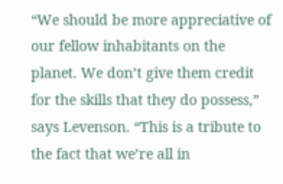“We should be more appreciative of our fellow inhabitants on the planet. We don’t give them credit for the skills that they do possess,” says Levenson. “This is a tribute to the fact that we’re all in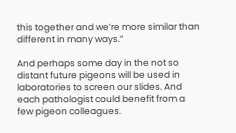this together and we’re more similar than different in many ways.”

And perhaps some day in the not so distant future pigeons will be used in laboratories to screen our slides. And each pathologist could benefit from a few pigeon colleagues.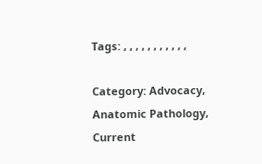Tags: , , , , , , , , , , ,

Category: Advocacy, Anatomic Pathology, Current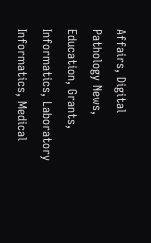Affairs, Digital Pathology News, Education, Grants, Informatics, Laboratory Informatics, Medical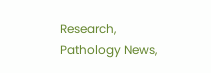Research, Pathology News,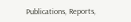Publications, Reports,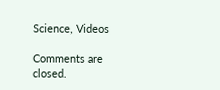Science, Videos

Comments are closed.